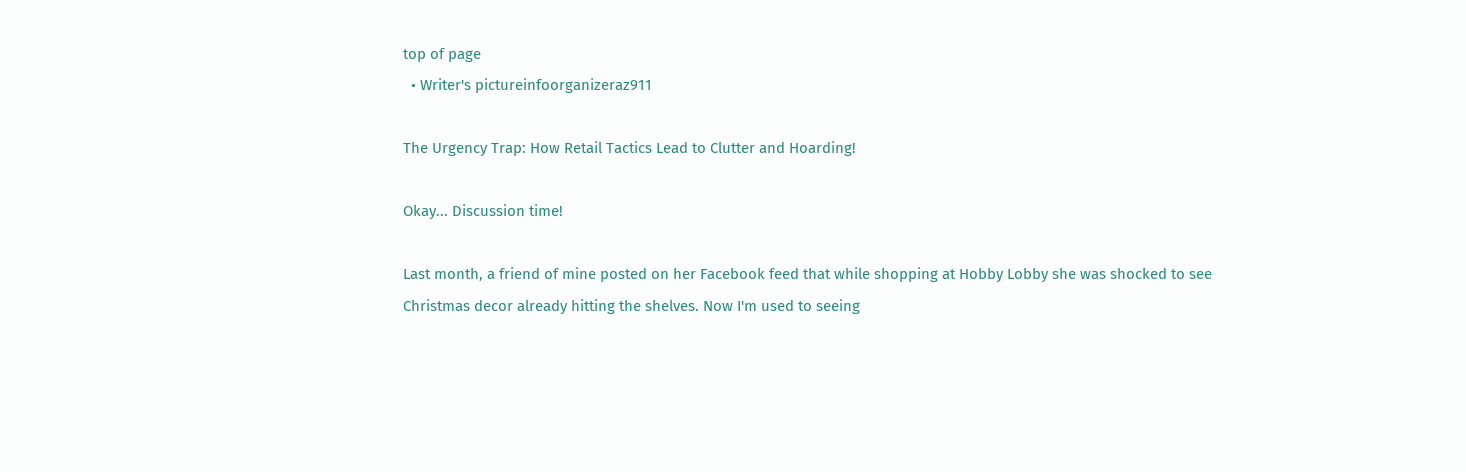top of page
  • Writer's pictureinfoorganizeraz911

The Urgency Trap: How Retail Tactics Lead to Clutter and Hoarding!

Okay... Discussion time!

Last month, a friend of mine posted on her Facebook feed that while shopping at Hobby Lobby she was shocked to see Christmas decor already hitting the shelves. Now I'm used to seeing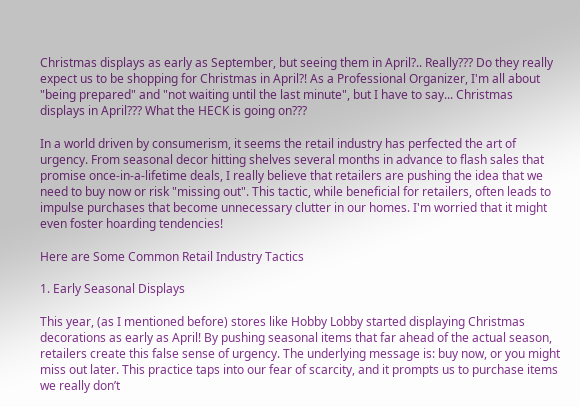Christmas displays as early as September, but seeing them in April?.. Really??? Do they really expect us to be shopping for Christmas in April?! As a Professional Organizer, I'm all about "being prepared" and "not waiting until the last minute", but I have to say... Christmas displays in April??? What the HECK is going on???

In a world driven by consumerism, it seems the retail industry has perfected the art of urgency. From seasonal decor hitting shelves several months in advance to flash sales that promise once-in-a-lifetime deals, I really believe that retailers are pushing the idea that we need to buy now or risk "missing out". This tactic, while beneficial for retailers, often leads to impulse purchases that become unnecessary clutter in our homes. I'm worried that it might even foster hoarding tendencies!

Here are Some Common Retail Industry Tactics

1. Early Seasonal Displays

This year, (as I mentioned before) stores like Hobby Lobby started displaying Christmas decorations as early as April! By pushing seasonal items that far ahead of the actual season, retailers create this false sense of urgency. The underlying message is: buy now, or you might miss out later. This practice taps into our fear of scarcity, and it prompts us to purchase items we really don’t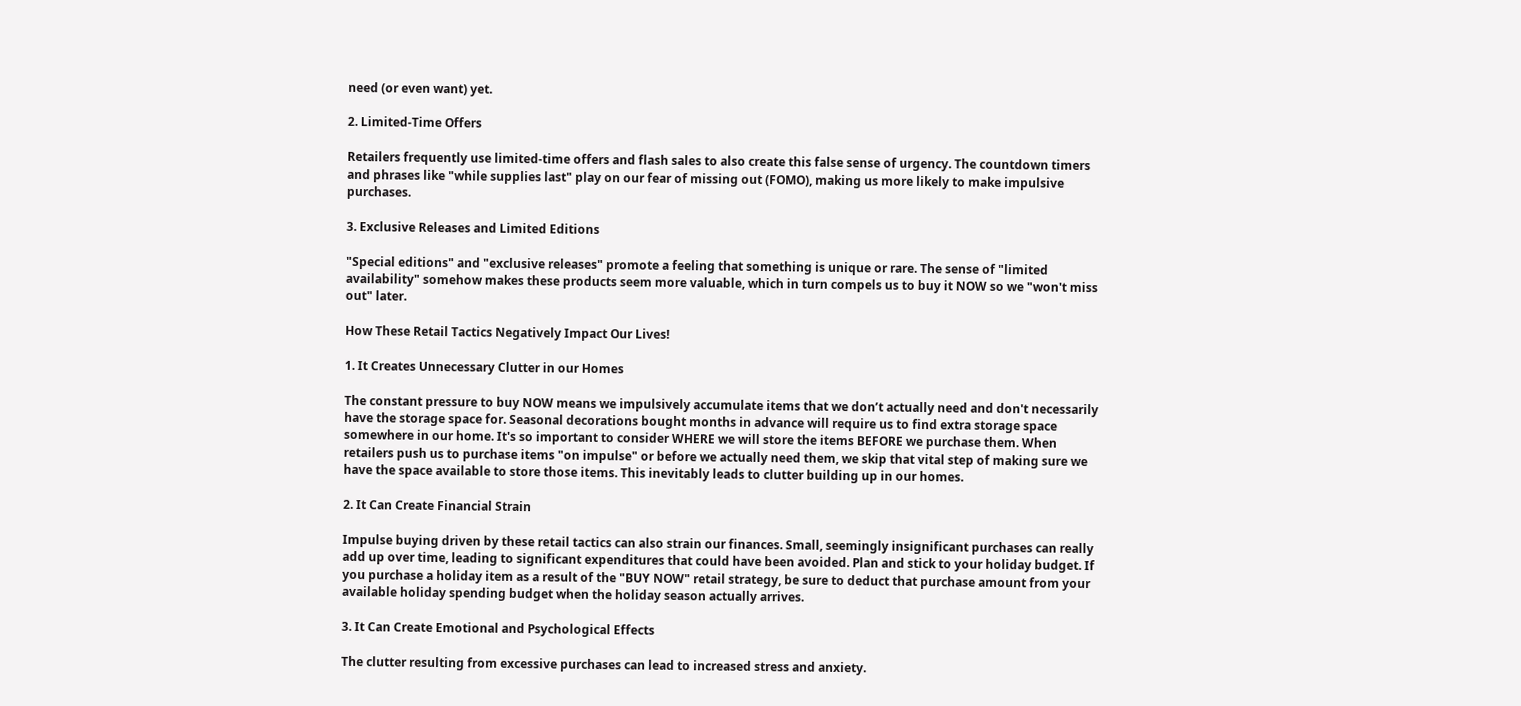need (or even want) yet.

2. Limited-Time Offers

Retailers frequently use limited-time offers and flash sales to also create this false sense of urgency. The countdown timers and phrases like "while supplies last" play on our fear of missing out (FOMO), making us more likely to make impulsive purchases.

3. Exclusive Releases and Limited Editions

"Special editions" and "exclusive releases" promote a feeling that something is unique or rare. The sense of "limited availability" somehow makes these products seem more valuable, which in turn compels us to buy it NOW so we "won't miss out" later.

How These Retail Tactics Negatively Impact Our Lives!

1. It Creates Unnecessary Clutter in our Homes

The constant pressure to buy NOW means we impulsively accumulate items that we don’t actually need and don't necessarily have the storage space for. Seasonal decorations bought months in advance will require us to find extra storage space somewhere in our home. It's so important to consider WHERE we will store the items BEFORE we purchase them. When retailers push us to purchase items "on impulse" or before we actually need them, we skip that vital step of making sure we have the space available to store those items. This inevitably leads to clutter building up in our homes.

2. It Can Create Financial Strain

Impulse buying driven by these retail tactics can also strain our finances. Small, seemingly insignificant purchases can really add up over time, leading to significant expenditures that could have been avoided. Plan and stick to your holiday budget. If you purchase a holiday item as a result of the "BUY NOW" retail strategy, be sure to deduct that purchase amount from your available holiday spending budget when the holiday season actually arrives.

3. It Can Create Emotional and Psychological Effects

The clutter resulting from excessive purchases can lead to increased stress and anxiety.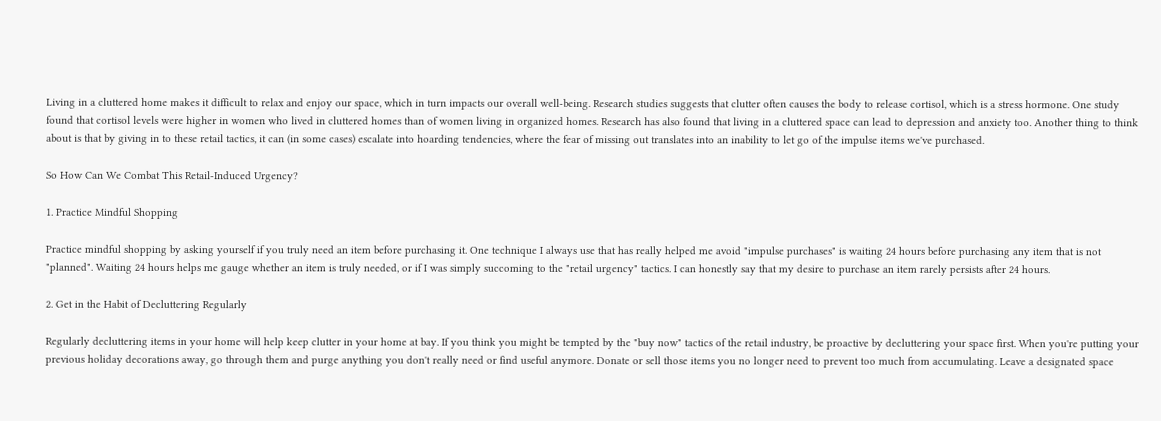Living in a cluttered home makes it difficult to relax and enjoy our space, which in turn impacts our overall well-being. Research studies suggests that clutter often causes the body to release cortisol, which is a stress hormone. One study found that cortisol levels were higher in women who lived in cluttered homes than of women living in organized homes. Research has also found that living in a cluttered space can lead to depression and anxiety too. Another thing to think about is that by giving in to these retail tactics, it can (in some cases) escalate into hoarding tendencies, where the fear of missing out translates into an inability to let go of the impulse items we've purchased.

So How Can We Combat This Retail-Induced Urgency?

1. Practice Mindful Shopping

Practice mindful shopping by asking yourself if you truly need an item before purchasing it. One technique I always use that has really helped me avoid "impulse purchases" is waiting 24 hours before purchasing any item that is not "planned". Waiting 24 hours helps me gauge whether an item is truly needed, or if I was simply succoming to the "retail urgency" tactics. I can honestly say that my desire to purchase an item rarely persists after 24 hours.

2. Get in the Habit of Decluttering Regularly

Regularly decluttering items in your home will help keep clutter in your home at bay. If you think you might be tempted by the "buy now" tactics of the retail industry, be proactive by decluttering your space first. When you're putting your previous holiday decorations away, go through them and purge anything you don't really need or find useful anymore. Donate or sell those items you no longer need to prevent too much from accumulating. Leave a designated space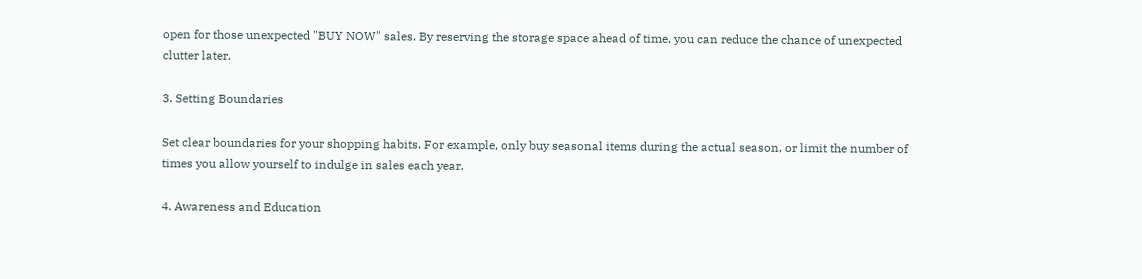open for those unexpected "BUY NOW" sales. By reserving the storage space ahead of time, you can reduce the chance of unexpected clutter later.

3. Setting Boundaries

Set clear boundaries for your shopping habits. For example, only buy seasonal items during the actual season, or limit the number of times you allow yourself to indulge in sales each year.

4. Awareness and Education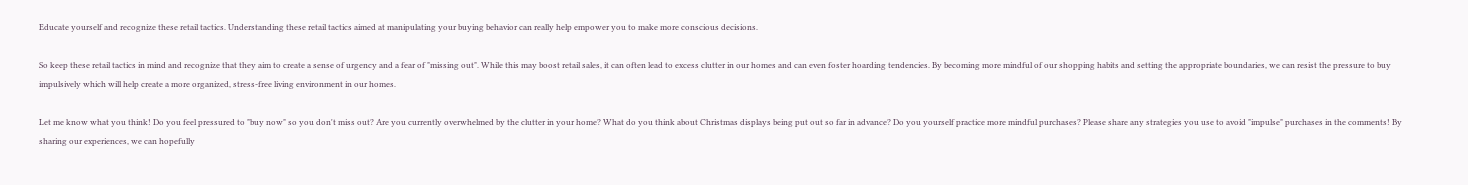Educate yourself and recognize these retail tactics. Understanding these retail tactics aimed at manipulating your buying behavior can really help empower you to make more conscious decisions.

So keep these retail tactics in mind and recognize that they aim to create a sense of urgency and a fear of "missing out". While this may boost retail sales, it can often lead to excess clutter in our homes and can even foster hoarding tendencies. By becoming more mindful of our shopping habits and setting the appropriate boundaries, we can resist the pressure to buy impulsively which will help create a more organized, stress-free living environment in our homes.

Let me know what you think! Do you feel pressured to "buy now" so you don't miss out? Are you currently overwhelmed by the clutter in your home? What do you think about Christmas displays being put out so far in advance? Do you yourself practice more mindful purchases? Please share any strategies you use to avoid "impulse" purchases in the comments! By sharing our experiences, we can hopefully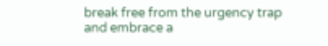break free from the urgency trap and embrace a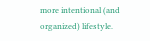more intentional (and organized) lifestyle.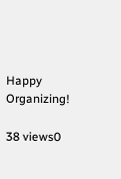Happy Organizing!

38 views0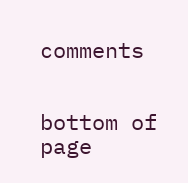comments


bottom of page